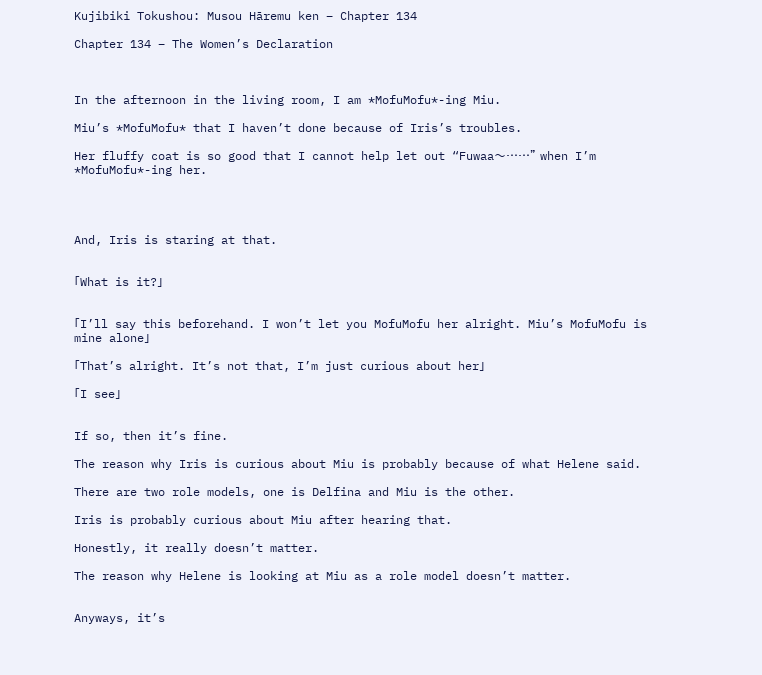Kujibiki Tokushou: Musou Hāremu ken – Chapter 134

Chapter 134 – The Women’s Declaration



In the afternoon in the living room, I am *MofuMofu*-ing Miu.

Miu’s *MofuMofu* that I haven’t done because of Iris’s troubles.

Her fluffy coat is so good that I cannot help let out “Fuwaa〜……” when I’m *MofuMofu*-ing her.




And, Iris is staring at that.


「What is it?」


「I’ll say this beforehand. I won’t let you MofuMofu her alright. Miu’s MofuMofu is mine alone」

「That’s alright. It’s not that, I’m just curious about her」

「I see」


If so, then it’s fine.

The reason why Iris is curious about Miu is probably because of what Helene said.

There are two role models, one is Delfina and Miu is the other.

Iris is probably curious about Miu after hearing that.

Honestly, it really doesn’t matter.

The reason why Helene is looking at Miu as a role model doesn’t matter.


Anyways, it’s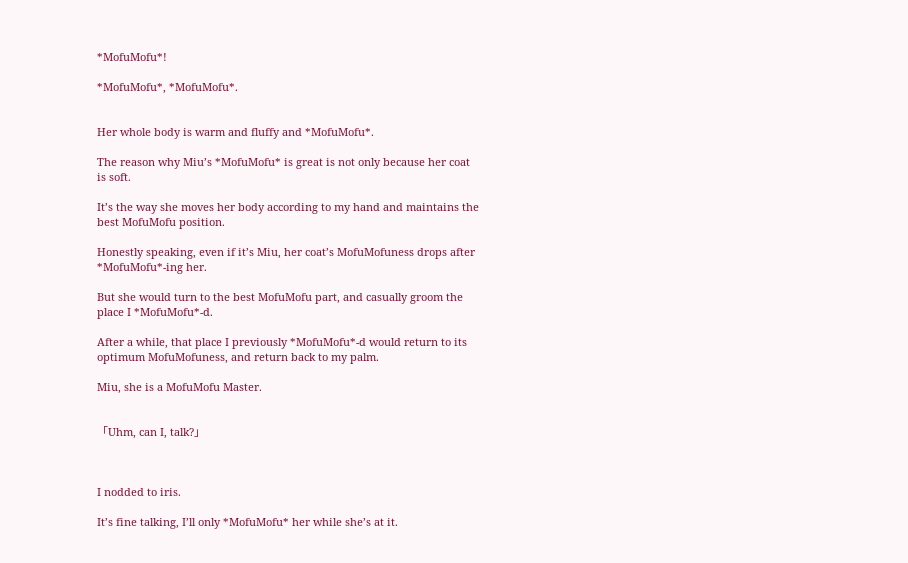*MofuMofu*!

*MofuMofu*, *MofuMofu*.


Her whole body is warm and fluffy and *MofuMofu*.

The reason why Miu’s *MofuMofu* is great is not only because her coat is soft.

It’s the way she moves her body according to my hand and maintains the best MofuMofu position.

Honestly speaking, even if it’s Miu, her coat’s MofuMofuness drops after *MofuMofu*-ing her.

But she would turn to the best MofuMofu part, and casually groom the place I *MofuMofu*-d.

After a while, that place I previously *MofuMofu*-d would return to its optimum MofuMofuness, and return back to my palm.

Miu, she is a MofuMofu Master.


「Uhm, can I, talk?」



I nodded to iris.

It’s fine talking, I’ll only *MofuMofu* her while she’s at it.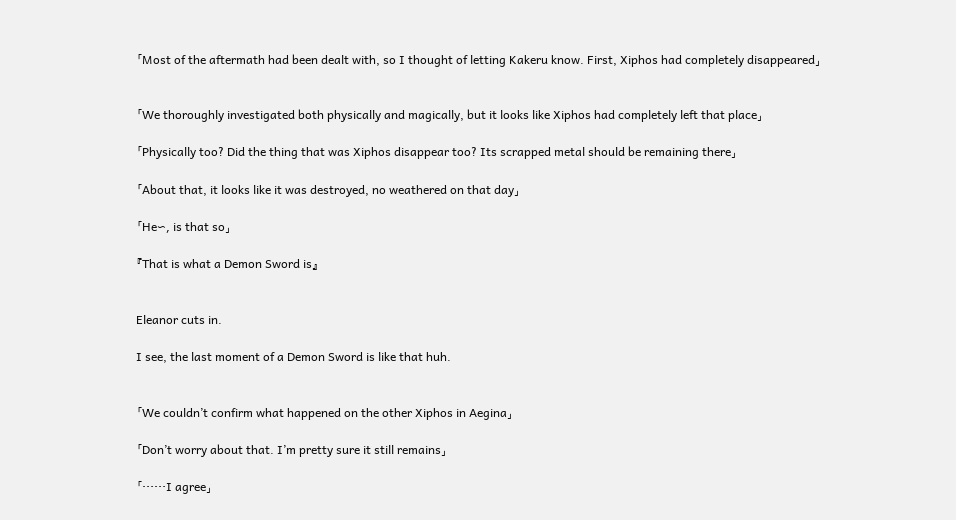「Most of the aftermath had been dealt with, so I thought of letting Kakeru know. First, Xiphos had completely disappeared」


「We thoroughly investigated both physically and magically, but it looks like Xiphos had completely left that place」

「Physically too? Did the thing that was Xiphos disappear too? Its scrapped metal should be remaining there」

「About that, it looks like it was destroyed, no weathered on that day」

「He〜, is that so」

『That is what a Demon Sword is』


Eleanor cuts in.

I see, the last moment of a Demon Sword is like that huh.


「We couldn’t confirm what happened on the other Xiphos in Aegina」

「Don’t worry about that. I’m pretty sure it still remains」

「……I agree」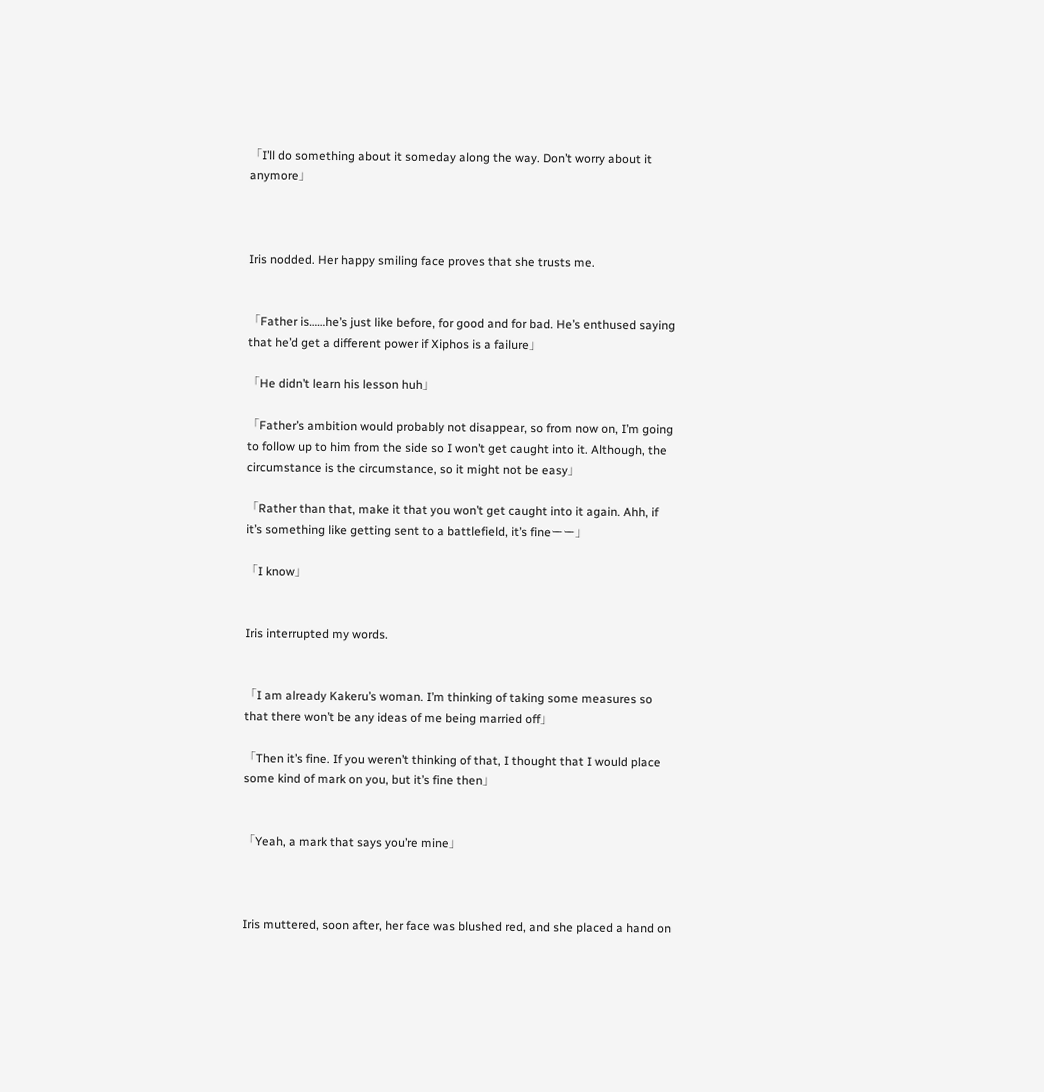「I’ll do something about it someday along the way. Don’t worry about it anymore」



Iris nodded. Her happy smiling face proves that she trusts me.


「Father is……he’s just like before, for good and for bad. He’s enthused saying that he’d get a different power if Xiphos is a failure」

「He didn’t learn his lesson huh」

「Father’s ambition would probably not disappear, so from now on, I’m going to follow up to him from the side so I won’t get caught into it. Although, the circumstance is the circumstance, so it might not be easy」

「Rather than that, make it that you won’t get caught into it again. Ahh, if it’s something like getting sent to a battlefield, it’s fineーー」

「I know」


Iris interrupted my words.


「I am already Kakeru’s woman. I’m thinking of taking some measures so that there won’t be any ideas of me being married off」

「Then it’s fine. If you weren’t thinking of that, I thought that I would place some kind of mark on you, but it’s fine then」


「Yeah, a mark that says you’re mine」



Iris muttered, soon after, her face was blushed red, and she placed a hand on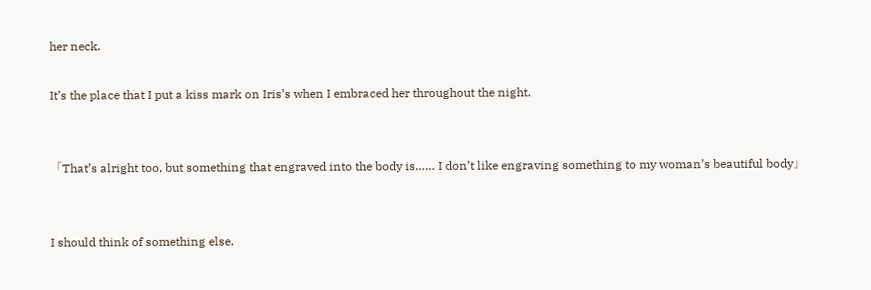her neck.

It’s the place that I put a kiss mark on Iris’s when I embraced her throughout the night.


「That’s alright too, but something that engraved into the body is…… I don’t like engraving something to my woman’s beautiful body」


I should think of something else.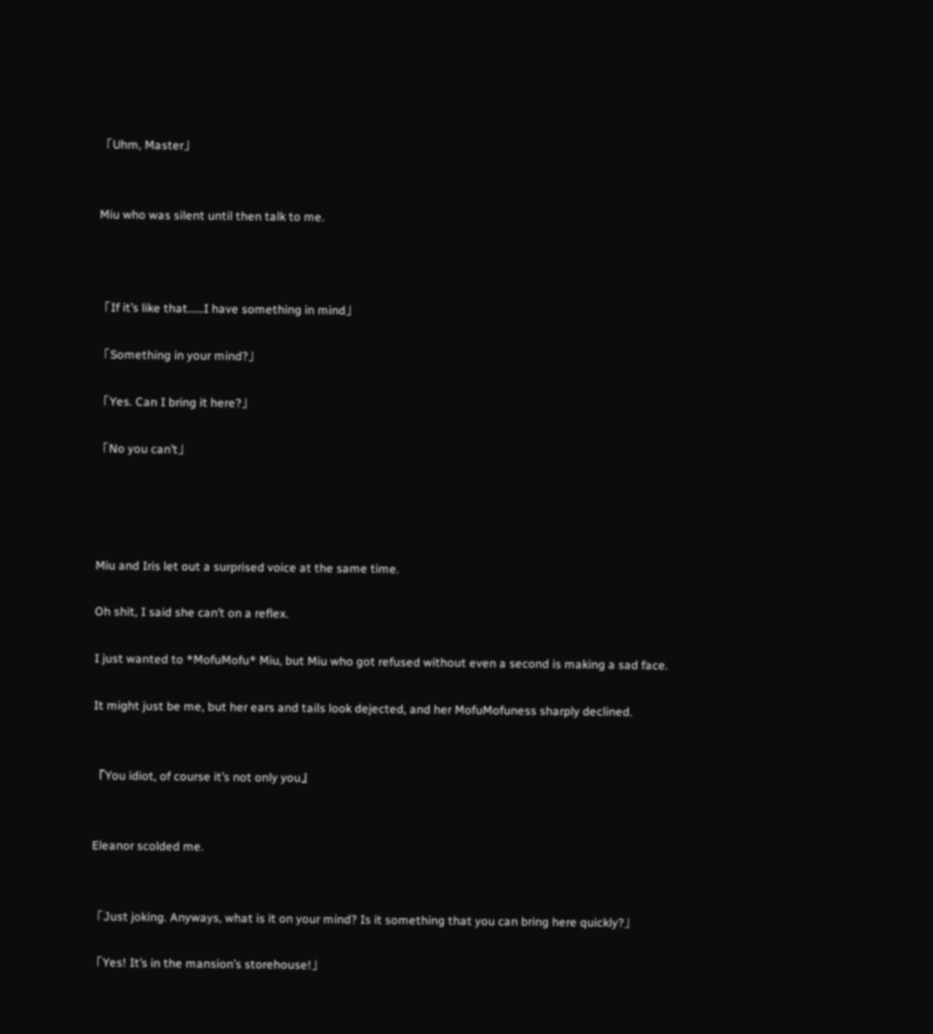「Uhm, Master」


Miu who was silent until then talk to me.



「If it’s like that……I have something in mind」

「Something in your mind?」

「Yes. Can I bring it here?」

「No you can’t」




Miu and Iris let out a surprised voice at the same time.

Oh shit, I said she can’t on a reflex.

I just wanted to *MofuMofu* Miu, but Miu who got refused without even a second is making a sad face.

It might just be me, but her ears and tails look dejected, and her MofuMofuness sharply declined.


『You idiot, of course it’s not only you』


Eleanor scolded me.


「Just joking. Anyways, what is it on your mind? Is it something that you can bring here quickly?」

「Yes! It’s in the mansion’s storehouse!」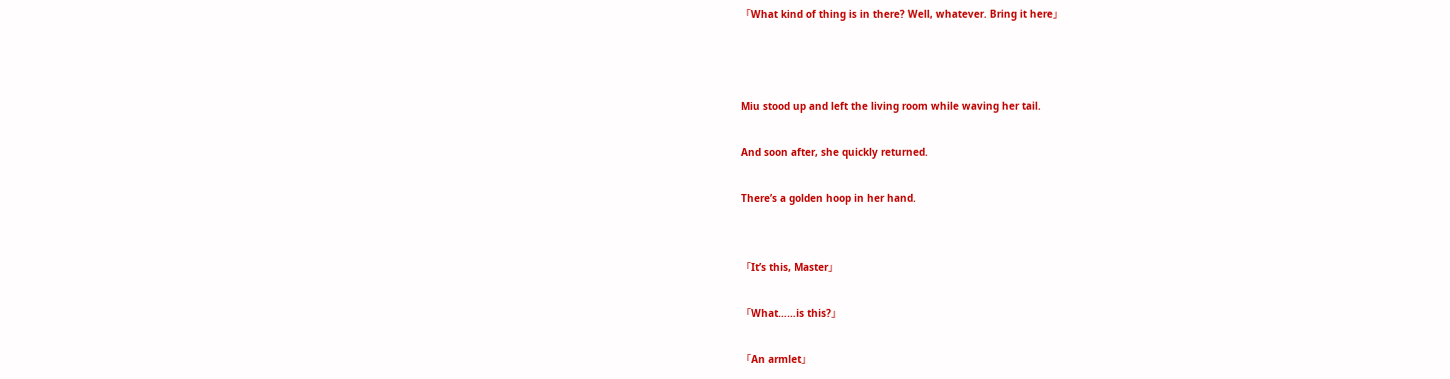「What kind of thing is in there? Well, whatever. Bring it here」



Miu stood up and left the living room while waving her tail.

And soon after, she quickly returned.

There’s a golden hoop in her hand.


「It’s this, Master」

「What……is this?」

「An armlet」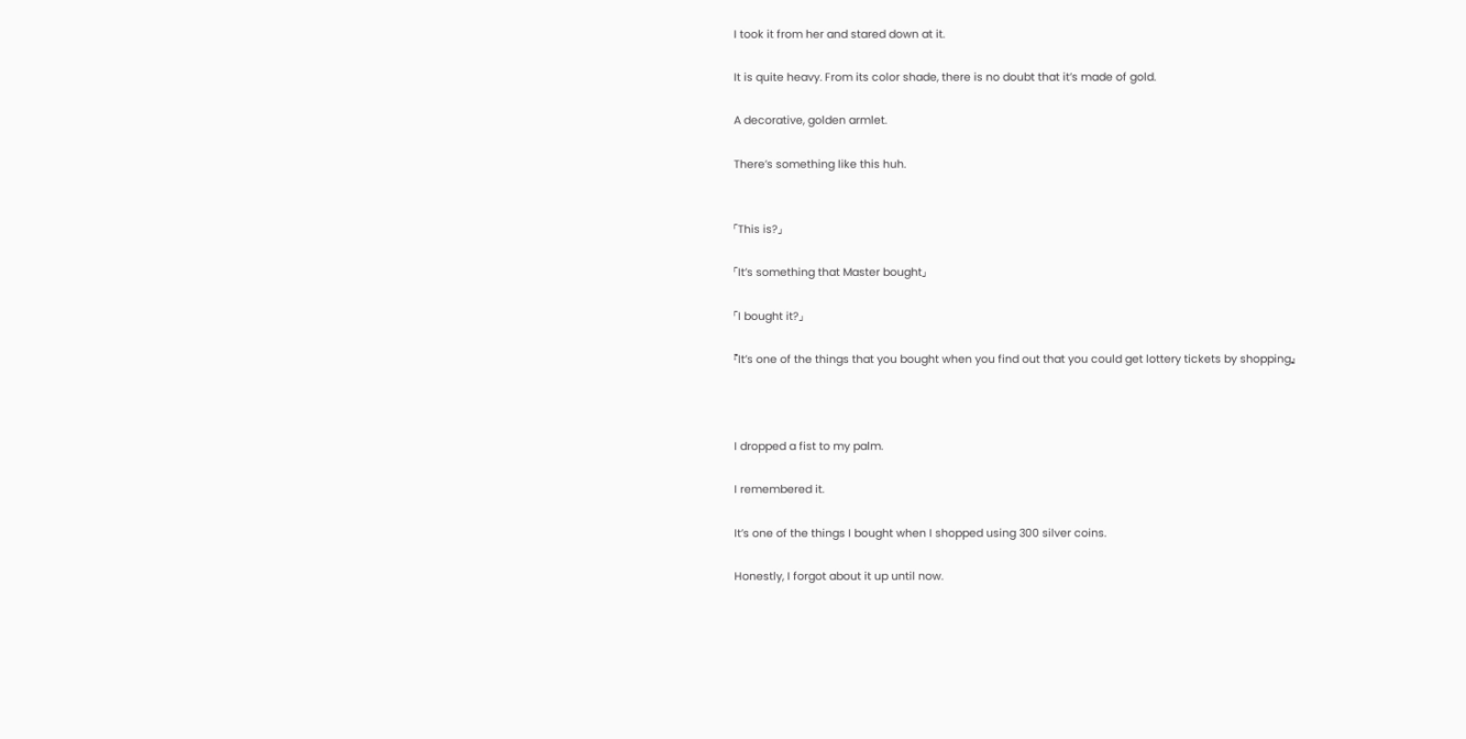I took it from her and stared down at it.

It is quite heavy. From its color shade, there is no doubt that it’s made of gold.

A decorative, golden armlet.

There’s something like this huh.


「This is?」

「It’s something that Master bought」

「I bought it?」

『It’s one of the things that you bought when you find out that you could get lottery tickets by shopping』



I dropped a fist to my palm.

I remembered it.

It’s one of the things I bought when I shopped using 300 silver coins.

Honestly, I forgot about it up until now.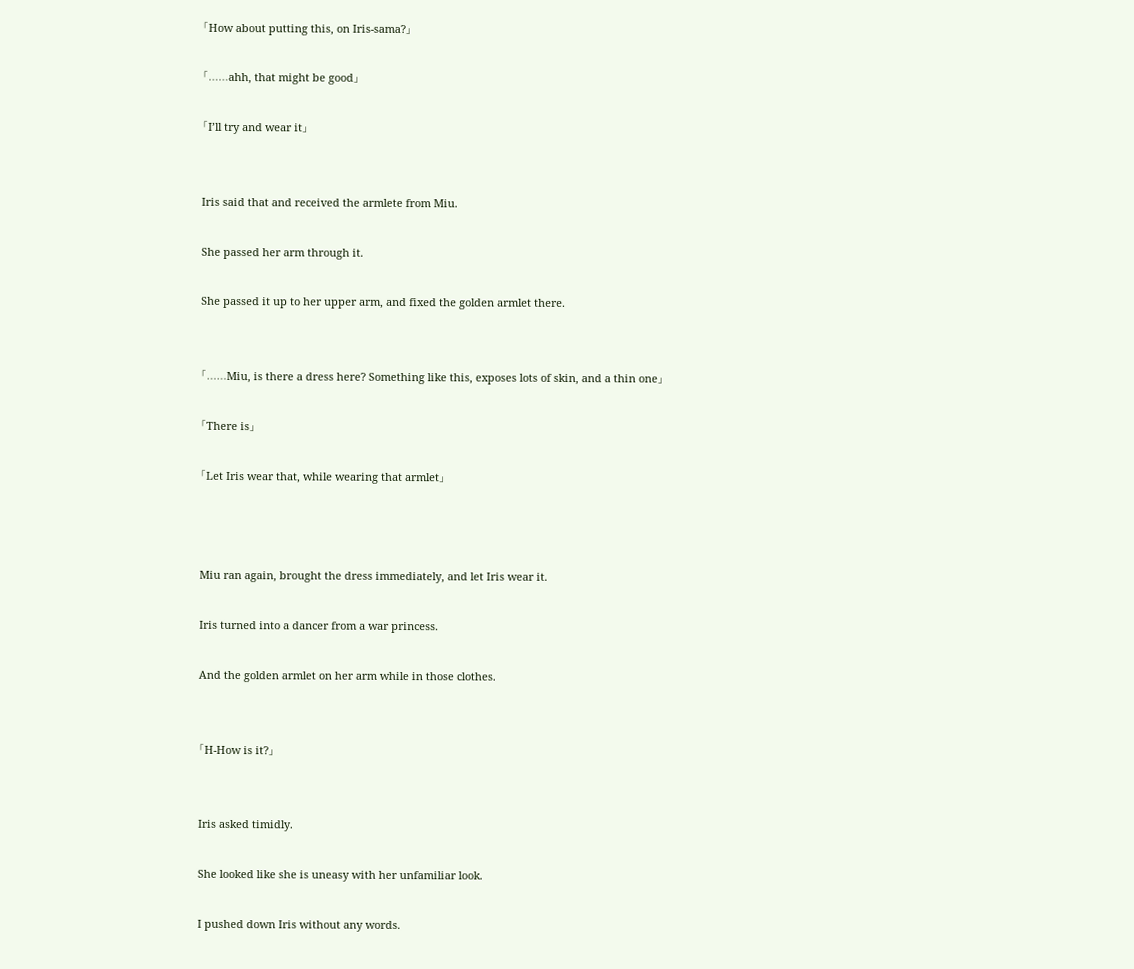「How about putting this, on Iris-sama?」

「……ahh, that might be good」

「I’ll try and wear it」


Iris said that and received the armlete from Miu.

She passed her arm through it.

She passed it up to her upper arm, and fixed the golden armlet there.


「……Miu, is there a dress here? Something like this, exposes lots of skin, and a thin one」

「There is」

「Let Iris wear that, while wearing that armlet」



Miu ran again, brought the dress immediately, and let Iris wear it.

Iris turned into a dancer from a war princess.

And the golden armlet on her arm while in those clothes.


「H-How is it?」


Iris asked timidly.

She looked like she is uneasy with her unfamiliar look.

I pushed down Iris without any words.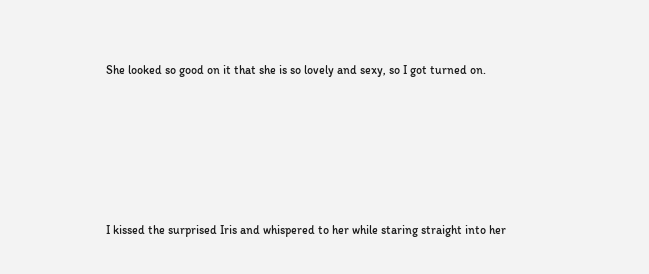She looked so good on it that she is so lovely and sexy, so I got turned on.







I kissed the surprised Iris and whispered to her while staring straight into her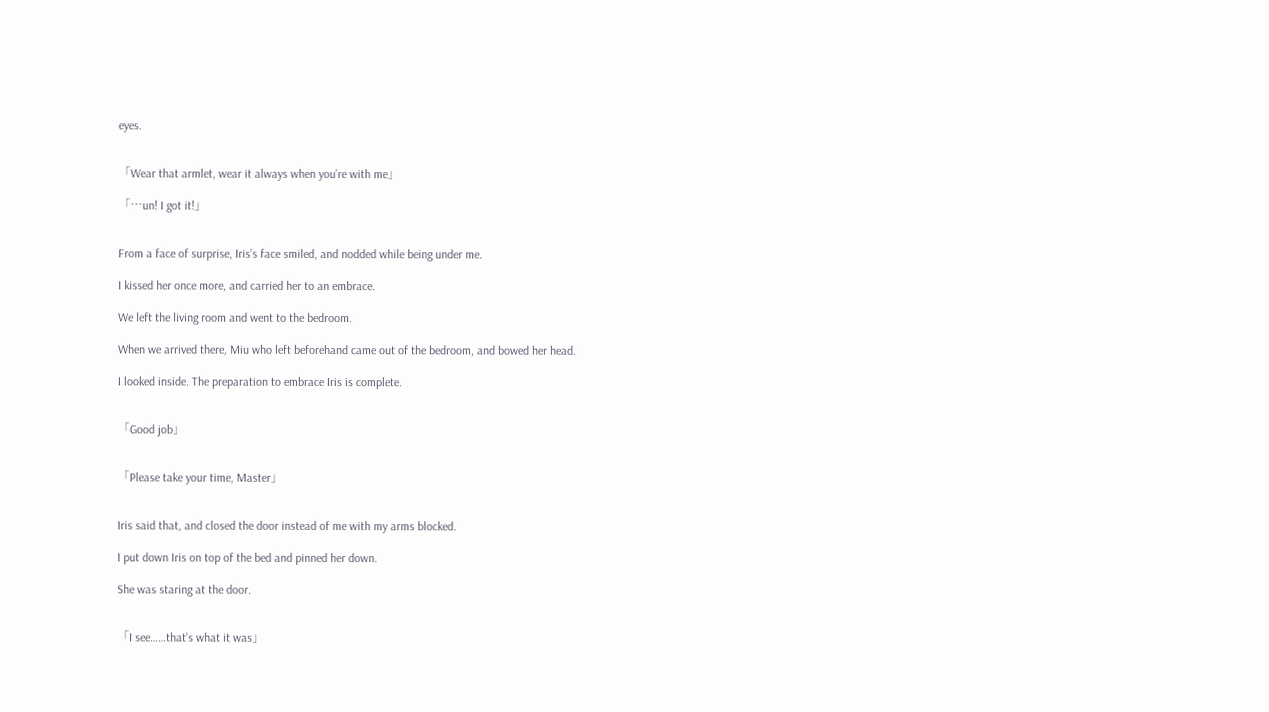eyes.


「Wear that armlet, wear it always when you’re with me」

「…un! I got it!」


From a face of surprise, Iris’s face smiled, and nodded while being under me.

I kissed her once more, and carried her to an embrace.

We left the living room and went to the bedroom.

When we arrived there, Miu who left beforehand came out of the bedroom, and bowed her head.

I looked inside. The preparation to embrace Iris is complete.


「Good job」


「Please take your time, Master」


Iris said that, and closed the door instead of me with my arms blocked.

I put down Iris on top of the bed and pinned her down.

She was staring at the door.


「I see……that’s what it was」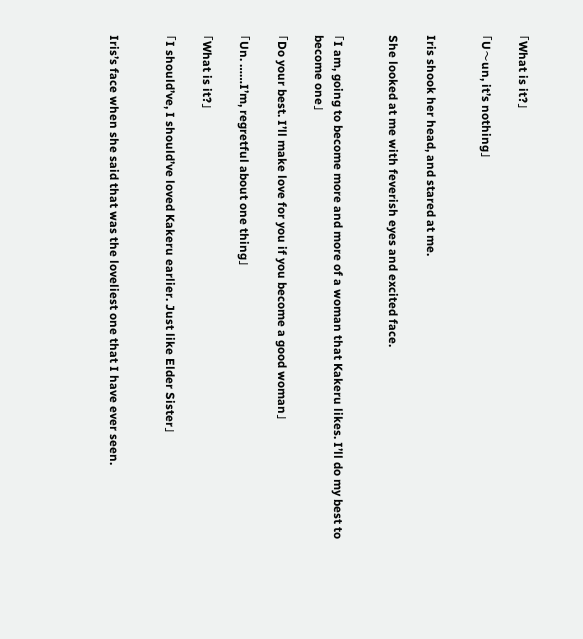「What is it?」

「U〜un, it’s nothing」


Iris shook her head, and stared at me.

She looked at me with feverish eyes and excited face.


「I am, going to become more and more of a woman that Kakeru likes. I’ll do my best to become one」

「Do your best. I’ll make love for you if you become a good woman」

「Un. ……I’m, regretful about one thing」

「What is it?」

「I should’ve, I should’ve loved Kakeru earlier. Just like Elder Sister」


Iris’s face when she said that was the loveliest one that I have ever seen.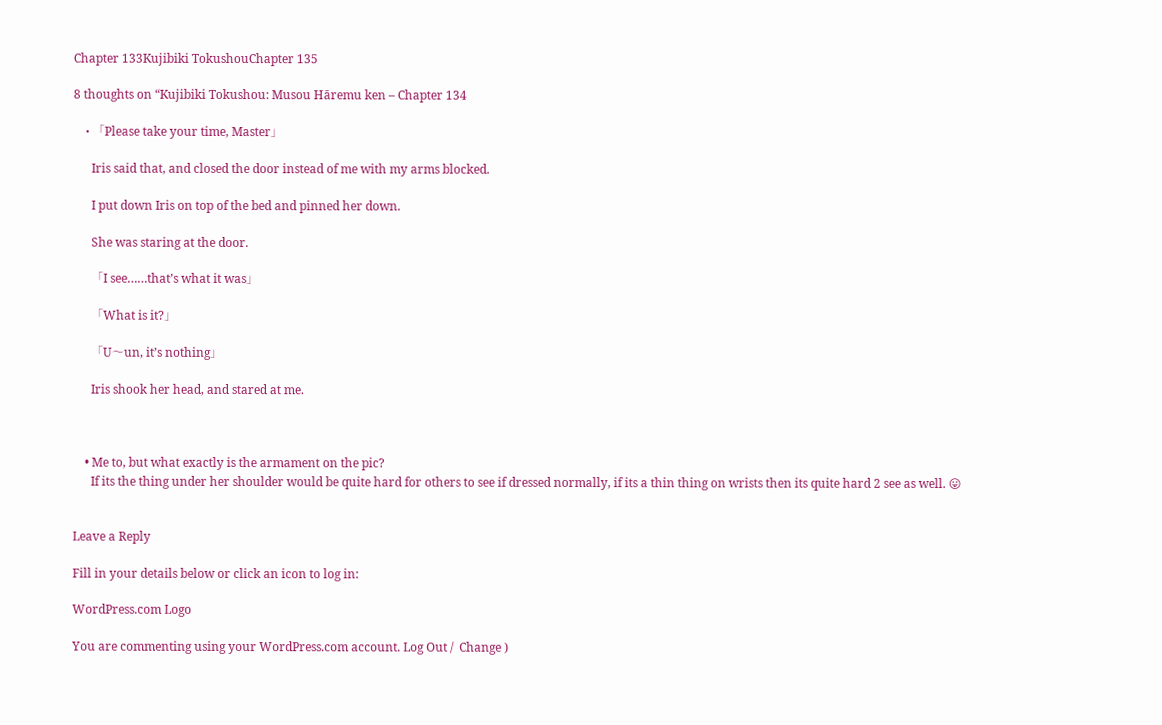Chapter 133Kujibiki TokushouChapter 135

8 thoughts on “Kujibiki Tokushou: Musou Hāremu ken – Chapter 134

    • 「Please take your time, Master」

      Iris said that, and closed the door instead of me with my arms blocked.

      I put down Iris on top of the bed and pinned her down.

      She was staring at the door.

      「I see……that’s what it was」

      「What is it?」

      「U〜un, it’s nothing」

      Iris shook her head, and stared at me.



    • Me to, but what exactly is the armament on the pic?
      If its the thing under her shoulder would be quite hard for others to see if dressed normally, if its a thin thing on wrists then its quite hard 2 see as well. 😛


Leave a Reply

Fill in your details below or click an icon to log in:

WordPress.com Logo

You are commenting using your WordPress.com account. Log Out /  Change )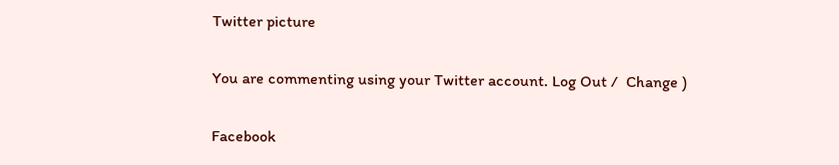Twitter picture

You are commenting using your Twitter account. Log Out /  Change )

Facebook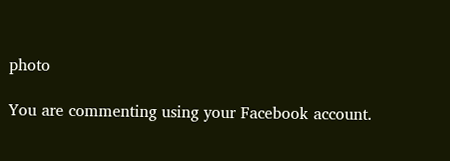photo

You are commenting using your Facebook account.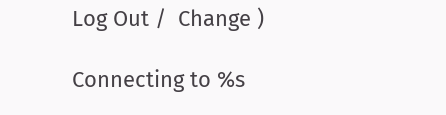Log Out /  Change )

Connecting to %s